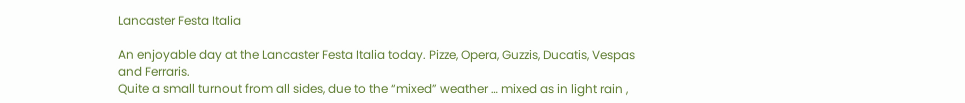Lancaster Festa Italia

An enjoyable day at the Lancaster Festa Italia today. Pizze, Opera, Guzzis, Ducatis, Vespas and Ferraris.
Quite a small turnout from all sides, due to the “mixed” weather … mixed as in light rain ,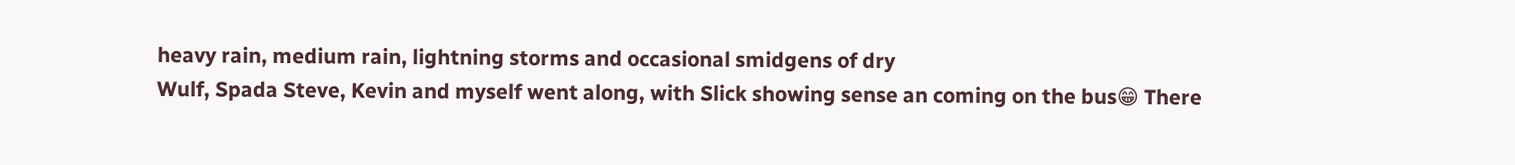heavy rain, medium rain, lightning storms and occasional smidgens of dry
Wulf, Spada Steve, Kevin and myself went along, with Slick showing sense an coming on the bus😁 There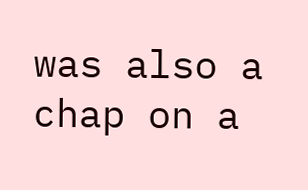was also a chap on a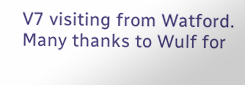V7 visiting from Watford.
Many thanks to Wulf for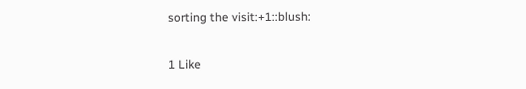sorting the visit:+1::blush:

1 Like